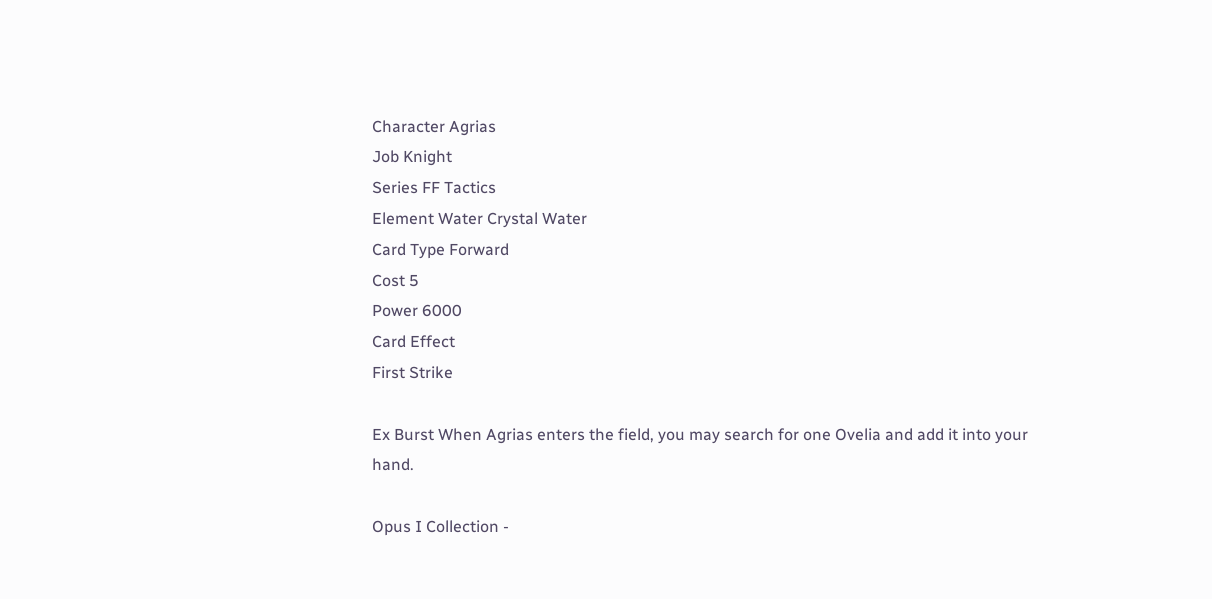Character Agrias
Job Knight
Series FF Tactics
Element Water Crystal Water
Card Type Forward
Cost 5
Power 6000
Card Effect
First Strike

Ex Burst When Agrias enters the field, you may search for one Ovelia and add it into your hand.

Opus I Collection -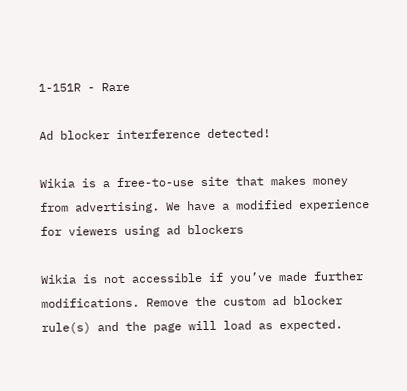1-151R - Rare

Ad blocker interference detected!

Wikia is a free-to-use site that makes money from advertising. We have a modified experience for viewers using ad blockers

Wikia is not accessible if you’ve made further modifications. Remove the custom ad blocker rule(s) and the page will load as expected.